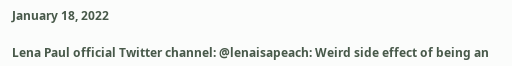January 18, 2022

Lena Paul official Twitter channel: @lenaisapeach: Weird side effect of being an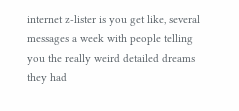internet z-lister is you get like, several messages a week with people telling you the really weird detailed dreams they had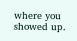where you showed up.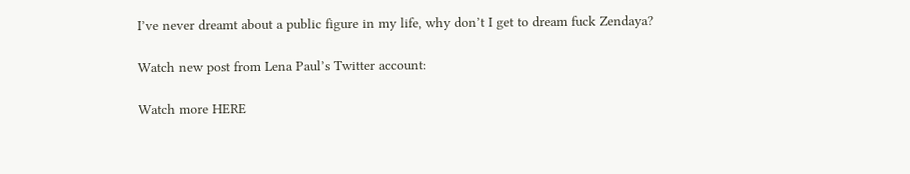I’ve never dreamt about a public figure in my life, why don’t I get to dream fuck Zendaya?

Watch new post from Lena Paul’s Twitter account:

Watch more HERE